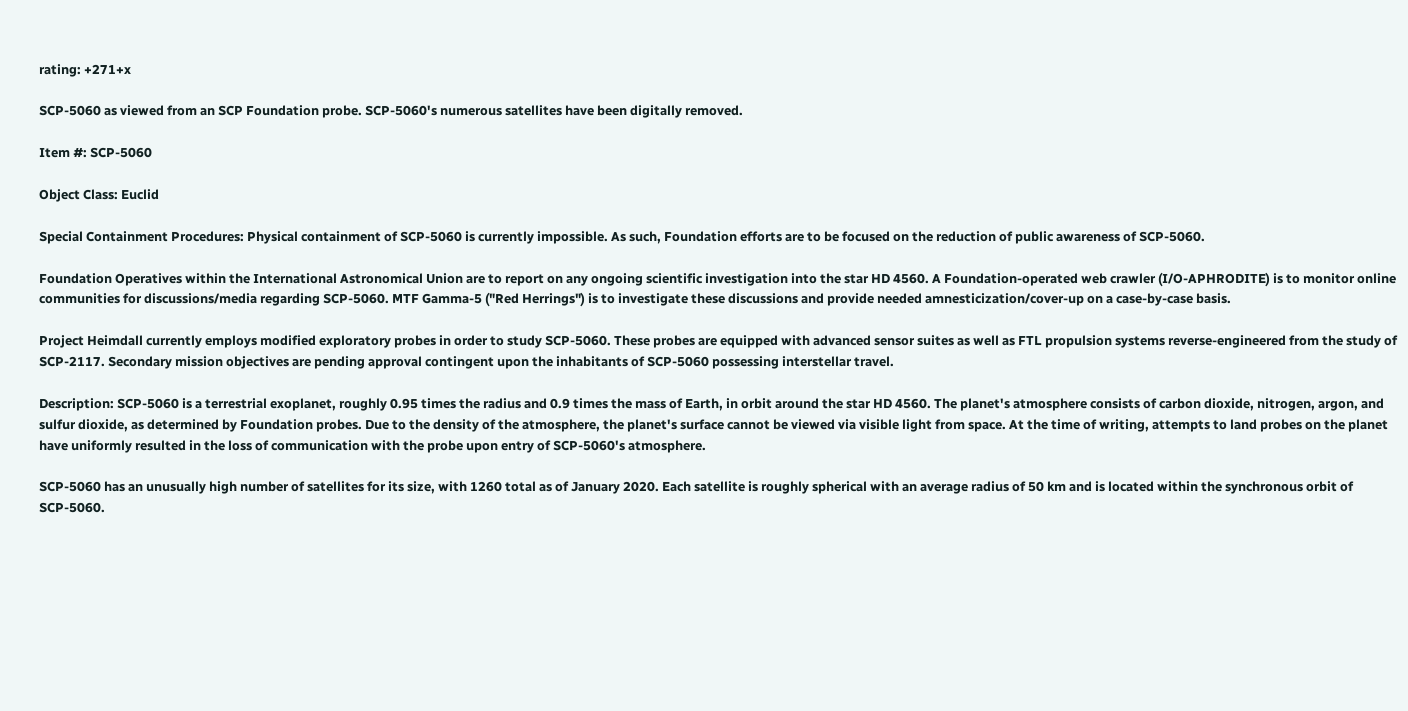rating: +271+x

SCP-5060 as viewed from an SCP Foundation probe. SCP-5060's numerous satellites have been digitally removed.

Item #: SCP-5060

Object Class: Euclid

Special Containment Procedures: Physical containment of SCP-5060 is currently impossible. As such, Foundation efforts are to be focused on the reduction of public awareness of SCP-5060.

Foundation Operatives within the International Astronomical Union are to report on any ongoing scientific investigation into the star HD 4560. A Foundation-operated web crawler (I/O-APHRODITE) is to monitor online communities for discussions/media regarding SCP-5060. MTF Gamma-5 ("Red Herrings") is to investigate these discussions and provide needed amnesticization/cover-up on a case-by-case basis.

Project Heimdall currently employs modified exploratory probes in order to study SCP-5060. These probes are equipped with advanced sensor suites as well as FTL propulsion systems reverse-engineered from the study of SCP-2117. Secondary mission objectives are pending approval contingent upon the inhabitants of SCP-5060 possessing interstellar travel.

Description: SCP-5060 is a terrestrial exoplanet, roughly 0.95 times the radius and 0.9 times the mass of Earth, in orbit around the star HD 4560. The planet's atmosphere consists of carbon dioxide, nitrogen, argon, and sulfur dioxide, as determined by Foundation probes. Due to the density of the atmosphere, the planet's surface cannot be viewed via visible light from space. At the time of writing, attempts to land probes on the planet have uniformly resulted in the loss of communication with the probe upon entry of SCP-5060's atmosphere.

SCP-5060 has an unusually high number of satellites for its size, with 1260 total as of January 2020. Each satellite is roughly spherical with an average radius of 50 km and is located within the synchronous orbit of SCP-5060.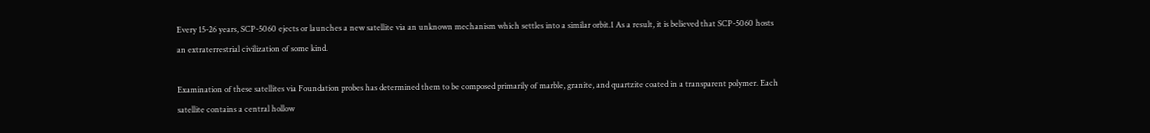Every 15-26 years, SCP-5060 ejects or launches a new satellite via an unknown mechanism which settles into a similar orbit.1 As a result, it is believed that SCP-5060 hosts an extraterrestrial civilization of some kind.

Examination of these satellites via Foundation probes has determined them to be composed primarily of marble, granite, and quartzite coated in a transparent polymer. Each satellite contains a central hollow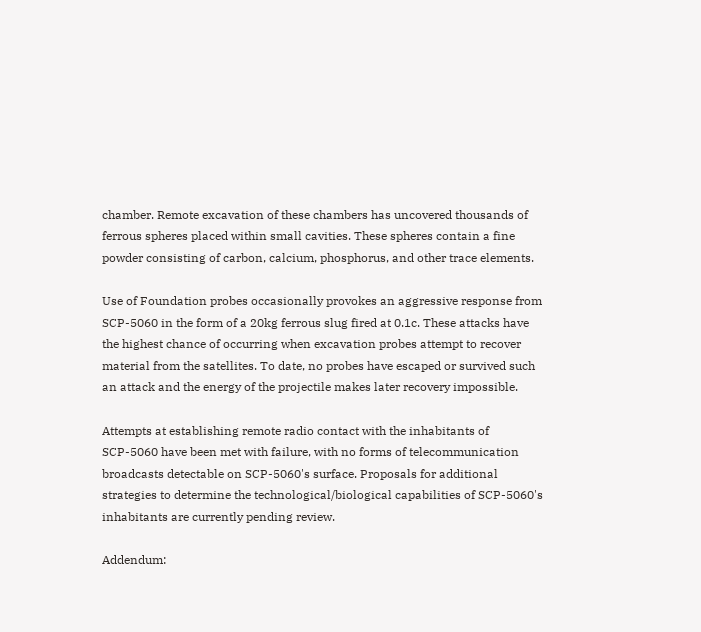chamber. Remote excavation of these chambers has uncovered thousands of ferrous spheres placed within small cavities. These spheres contain a fine powder consisting of carbon, calcium, phosphorus, and other trace elements.

Use of Foundation probes occasionally provokes an aggressive response from SCP-5060 in the form of a 20kg ferrous slug fired at 0.1c. These attacks have the highest chance of occurring when excavation probes attempt to recover material from the satellites. To date, no probes have escaped or survived such an attack and the energy of the projectile makes later recovery impossible.

Attempts at establishing remote radio contact with the inhabitants of SCP-5060 have been met with failure, with no forms of telecommunication broadcasts detectable on SCP-5060's surface. Proposals for additional strategies to determine the technological/biological capabilities of SCP-5060's inhabitants are currently pending review.

Addendum: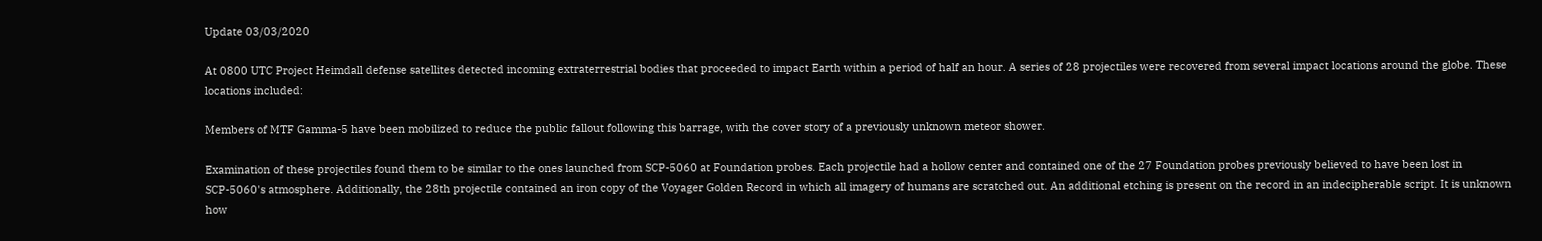Update 03/03/2020

At 0800 UTC Project Heimdall defense satellites detected incoming extraterrestrial bodies that proceeded to impact Earth within a period of half an hour. A series of 28 projectiles were recovered from several impact locations around the globe. These locations included:

Members of MTF Gamma-5 have been mobilized to reduce the public fallout following this barrage, with the cover story of a previously unknown meteor shower.

Examination of these projectiles found them to be similar to the ones launched from SCP-5060 at Foundation probes. Each projectile had a hollow center and contained one of the 27 Foundation probes previously believed to have been lost in SCP-5060's atmosphere. Additionally, the 28th projectile contained an iron copy of the Voyager Golden Record in which all imagery of humans are scratched out. An additional etching is present on the record in an indecipherable script. It is unknown how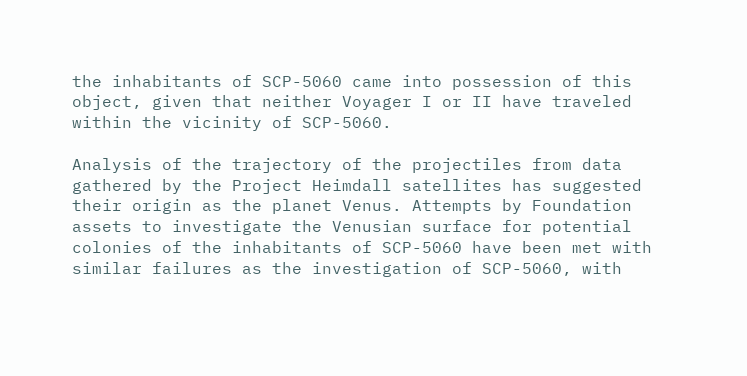the inhabitants of SCP-5060 came into possession of this object, given that neither Voyager I or II have traveled within the vicinity of SCP-5060.

Analysis of the trajectory of the projectiles from data gathered by the Project Heimdall satellites has suggested their origin as the planet Venus. Attempts by Foundation assets to investigate the Venusian surface for potential colonies of the inhabitants of SCP-5060 have been met with similar failures as the investigation of SCP-5060, with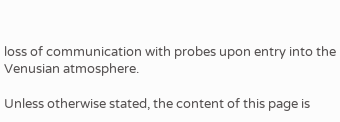loss of communication with probes upon entry into the Venusian atmosphere.

Unless otherwise stated, the content of this page is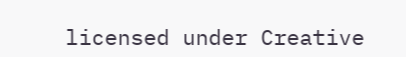licensed under Creative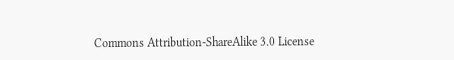Commons Attribution-ShareAlike 3.0 License